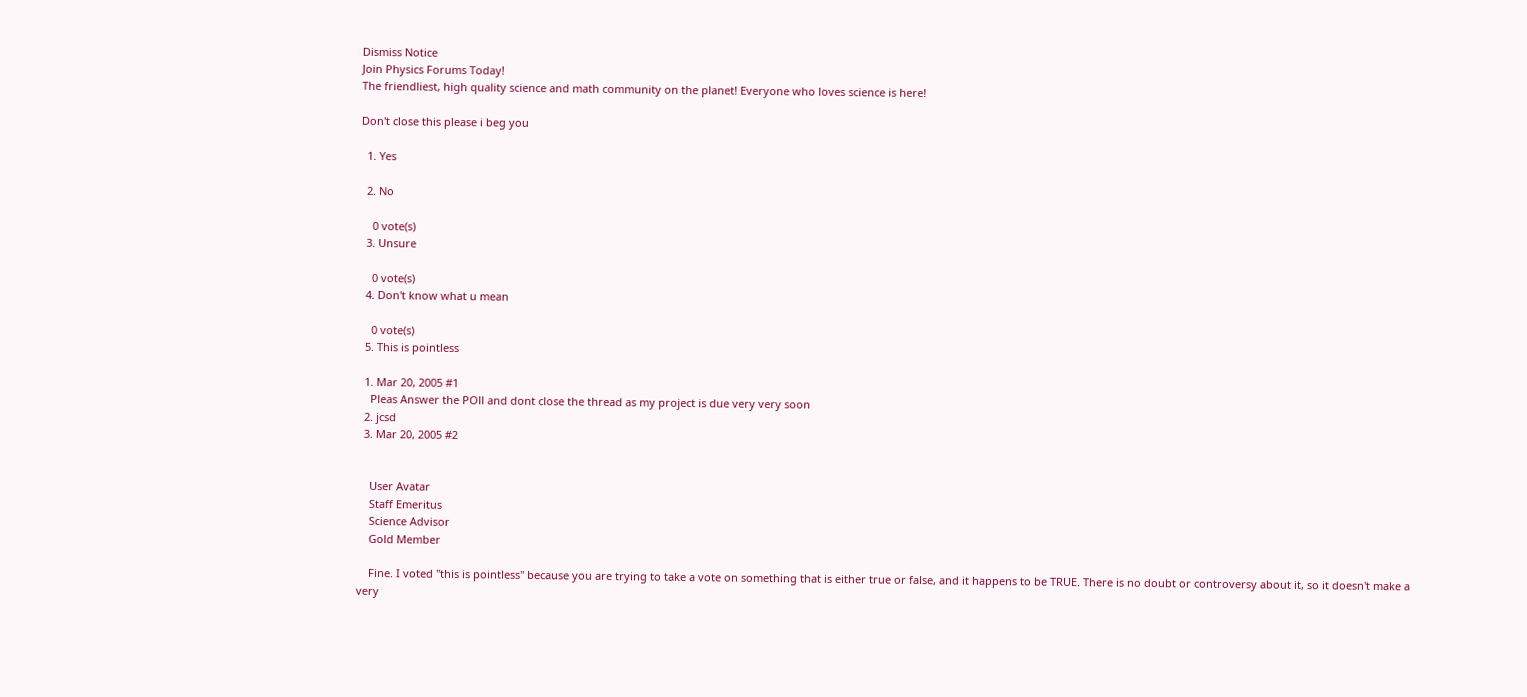Dismiss Notice
Join Physics Forums Today!
The friendliest, high quality science and math community on the planet! Everyone who loves science is here!

Don't close this please i beg you

  1. Yes

  2. No

    0 vote(s)
  3. Unsure

    0 vote(s)
  4. Don't know what u mean

    0 vote(s)
  5. This is pointless

  1. Mar 20, 2005 #1
    Pleas Answer the POll and dont close the thread as my project is due very very soon
  2. jcsd
  3. Mar 20, 2005 #2


    User Avatar
    Staff Emeritus
    Science Advisor
    Gold Member

    Fine. I voted "this is pointless" because you are trying to take a vote on something that is either true or false, and it happens to be TRUE. There is no doubt or controversy about it, so it doesn't make a very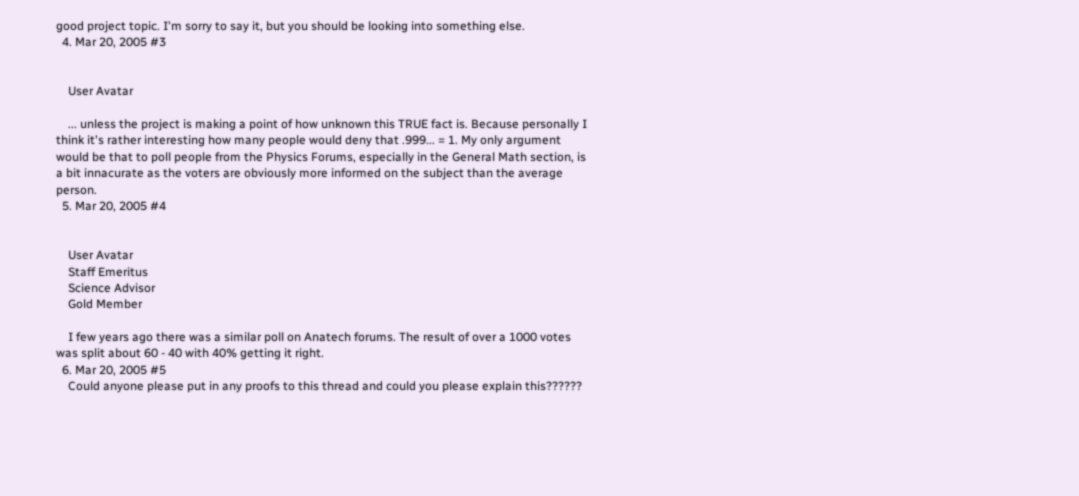good project topic. I'm sorry to say it, but you should be looking into something else.
  4. Mar 20, 2005 #3


    User Avatar

    ... unless the project is making a point of how unknown this TRUE fact is. Because personally I think it's rather interesting how many people would deny that .999... = 1. My only argument would be that to poll people from the Physics Forums, especially in the General Math section, is a bit innacurate as the voters are obviously more informed on the subject than the average person.
  5. Mar 20, 2005 #4


    User Avatar
    Staff Emeritus
    Science Advisor
    Gold Member

    I few years ago there was a similar poll on Anatech forums. The result of over a 1000 votes was split about 60 - 40 with 40% getting it right.
  6. Mar 20, 2005 #5
    Could anyone please put in any proofs to this thread and could you please explain this??????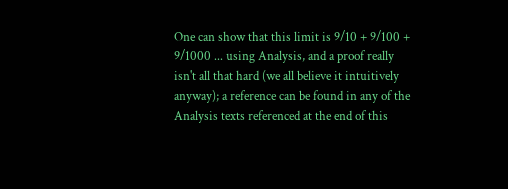One can show that this limit is 9/10 + 9/100 + 9/1000 ... using Analysis, and a proof really isn't all that hard (we all believe it intuitively anyway); a reference can be found in any of the Analysis texts referenced at the end of this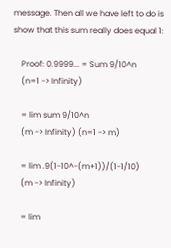message. Then all we have left to do is show that this sum really does equal 1:

    Proof: 0.9999... = Sum 9/10^n
    (n=1 -> Infinity)

    = lim sum 9/10^n
    (m -> Infinity) (n=1 -> m)

    = lim .9(1-10^-(m+1))/(1-1/10)
    (m -> Infinity)

    = lim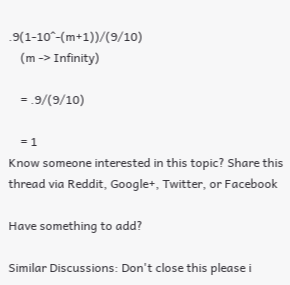.9(1-10^-(m+1))/(9/10)
    (m -> Infinity)

    = .9/(9/10)

    = 1
Know someone interested in this topic? Share this thread via Reddit, Google+, Twitter, or Facebook

Have something to add?

Similar Discussions: Don't close this please i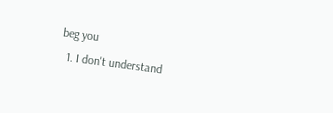beg you
  1. I don't understand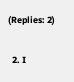(Replies: 2)

  2. I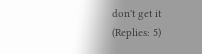don't get it (Replies: 5)